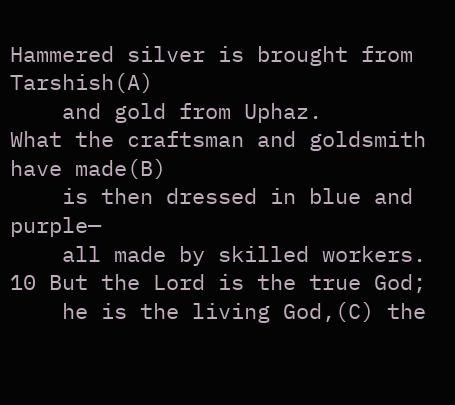Hammered silver is brought from Tarshish(A)
    and gold from Uphaz.
What the craftsman and goldsmith have made(B)
    is then dressed in blue and purple—
    all made by skilled workers.
10 But the Lord is the true God;
    he is the living God,(C) the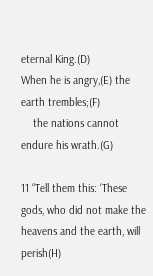eternal King.(D)
When he is angry,(E) the earth trembles;(F)
    the nations cannot endure his wrath.(G)

11 “Tell them this: ‘These gods, who did not make the heavens and the earth, will perish(H)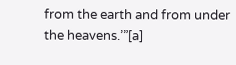from the earth and from under the heavens.’”[a]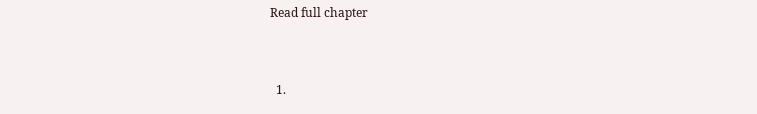Read full chapter


  1.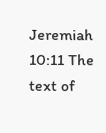Jeremiah 10:11 The text of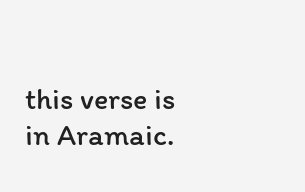this verse is in Aramaic.